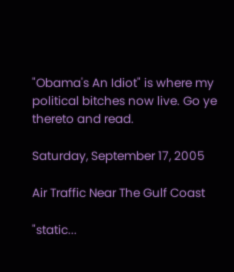"Obama's An Idiot" is where my political bitches now live. Go ye thereto and read.

Saturday, September 17, 2005

Air Traffic Near The Gulf Coast

"static...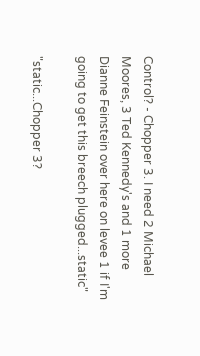Control? - Chopper 3. I need 2 Michael Moores, 3 Ted Kennedy's and 1 more Dianne Feinstein over here on levee 1 if I'm going to get this breech plugged...static"

"static...Chopper 3?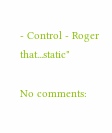- Control - Roger that...static"

No comments: